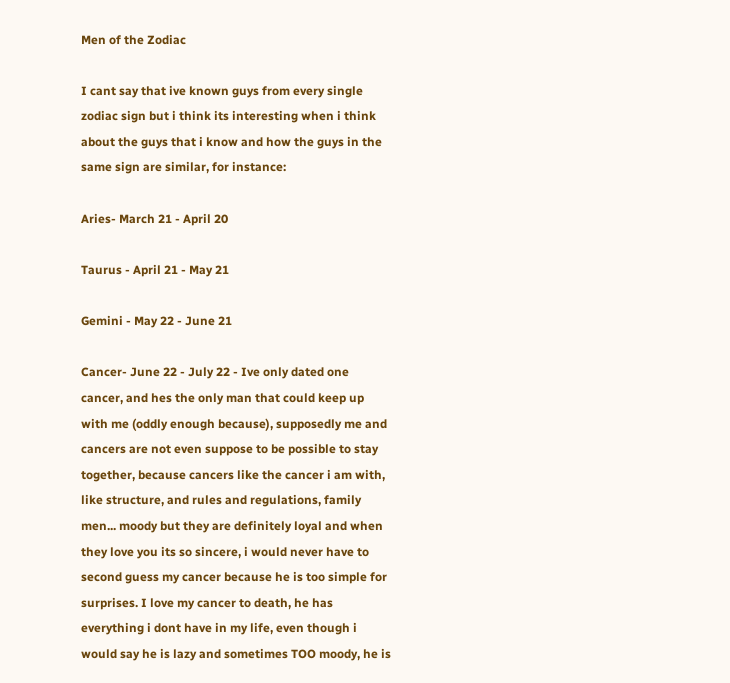Men of the Zodiac

I cant say that ive known guys from every single zodiac sign but i think its interesting when i think about the guys that i know and how the guys in the same sign are similar, for instance:

Aries- March 21 - April 20

Taurus - April 21 - May 21

Gemini - May 22 - June 21

Cancer- June 22 - July 22 - Ive only dated one cancer, and hes the only man that could keep up with me (oddly enough because), supposedly me and cancers are not even suppose to be possible to stay together, because cancers like the cancer i am with, like structure, and rules and regulations, family men... moody but they are definitely loyal and when they love you its so sincere, i would never have to second guess my cancer because he is too simple for surprises. I love my cancer to death, he has everything i dont have in my life, even though i would say he is lazy and sometimes TOO moody, he is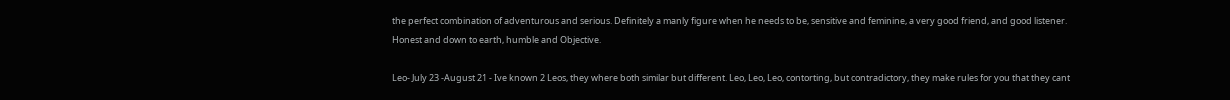the perfect combination of adventurous and serious. Definitely a manly figure when he needs to be, sensitive and feminine, a very good friend, and good listener. Honest and down to earth, humble and Objective.

Leo- July 23 -August 21 - Ive known 2 Leos, they where both similar but different. Leo, Leo, Leo, contorting, but contradictory, they make rules for you that they cant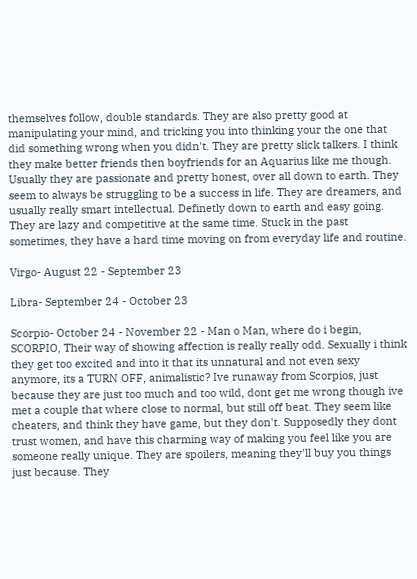themselves follow, double standards. They are also pretty good at manipulating your mind, and tricking you into thinking your the one that did something wrong when you didn't. They are pretty slick talkers. I think they make better friends then boyfriends for an Aquarius like me though. Usually they are passionate and pretty honest, over all down to earth. They seem to always be struggling to be a success in life. They are dreamers, and usually really smart intellectual. Definetly down to earth and easy going. They are lazy and competitive at the same time. Stuck in the past sometimes, they have a hard time moving on from everyday life and routine.

Virgo- August 22 - September 23

Libra- September 24 - October 23

Scorpio- October 24 - November 22 - Man o Man, where do i begin, SCORPIO, Their way of showing affection is really really odd. Sexually i think they get too excited and into it that its unnatural and not even sexy anymore, its a TURN OFF, animalistic? Ive runaway from Scorpios, just because they are just too much and too wild, dont get me wrong though ive met a couple that where close to normal, but still off beat. They seem like cheaters, and think they have game, but they don't. Supposedly they dont trust women, and have this charming way of making you feel like you are someone really unique. They are spoilers, meaning they'll buy you things just because. They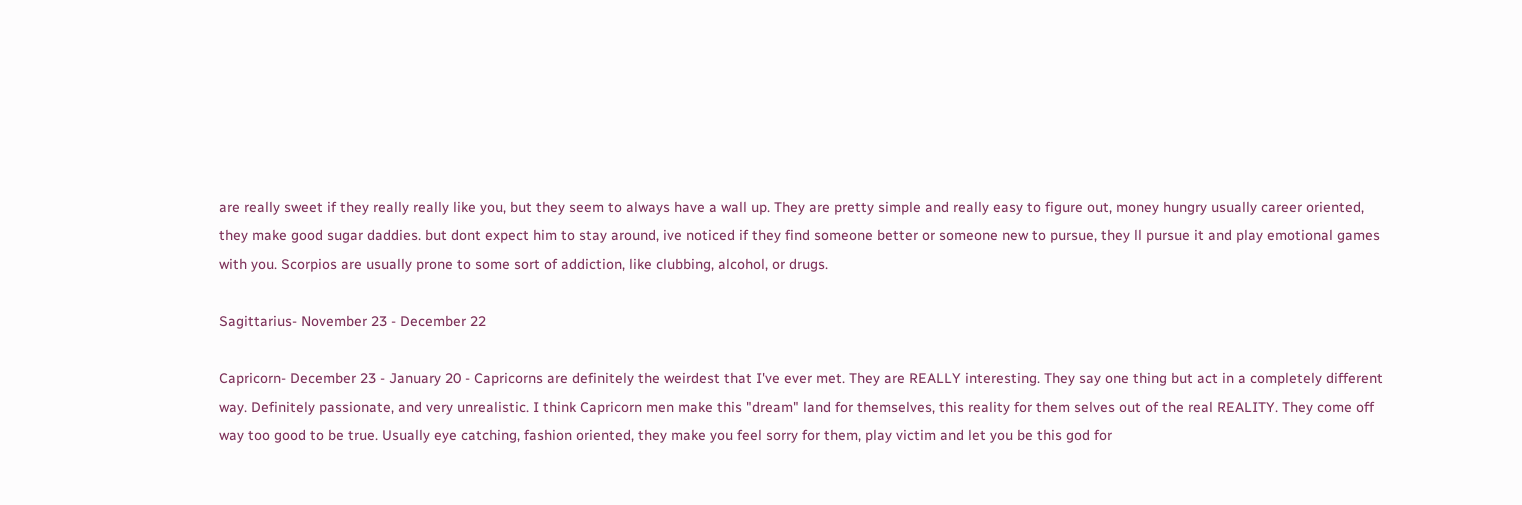are really sweet if they really really like you, but they seem to always have a wall up. They are pretty simple and really easy to figure out, money hungry usually career oriented, they make good sugar daddies. but dont expect him to stay around, ive noticed if they find someone better or someone new to pursue, they ll pursue it and play emotional games with you. Scorpios are usually prone to some sort of addiction, like clubbing, alcohol, or drugs.

Sagittarius- November 23 - December 22

Capricorn- December 23 - January 20 - Capricorns are definitely the weirdest that I've ever met. They are REALLY interesting. They say one thing but act in a completely different way. Definitely passionate, and very unrealistic. I think Capricorn men make this "dream" land for themselves, this reality for them selves out of the real REALITY. They come off way too good to be true. Usually eye catching, fashion oriented, they make you feel sorry for them, play victim and let you be this god for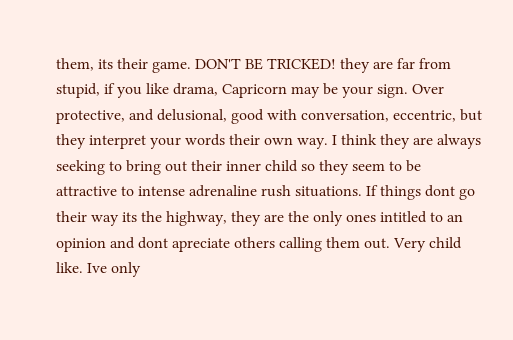them, its their game. DON'T BE TRICKED! they are far from stupid, if you like drama, Capricorn may be your sign. Over protective, and delusional, good with conversation, eccentric, but they interpret your words their own way. I think they are always seeking to bring out their inner child so they seem to be attractive to intense adrenaline rush situations. If things dont go their way its the highway, they are the only ones intitled to an opinion and dont apreciate others calling them out. Very child like. Ive only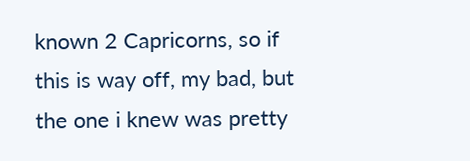known 2 Capricorns, so if this is way off, my bad, but the one i knew was pretty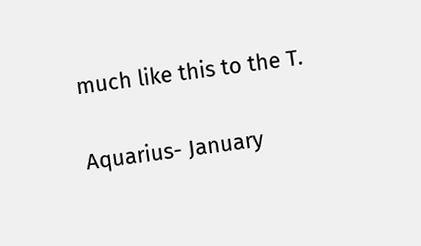much like this to the T.

Aquarius- January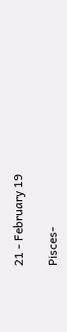21 - February 19

Pisces-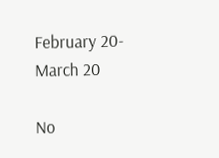February 20- March 20

No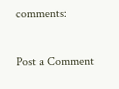comments:

Post a Comment